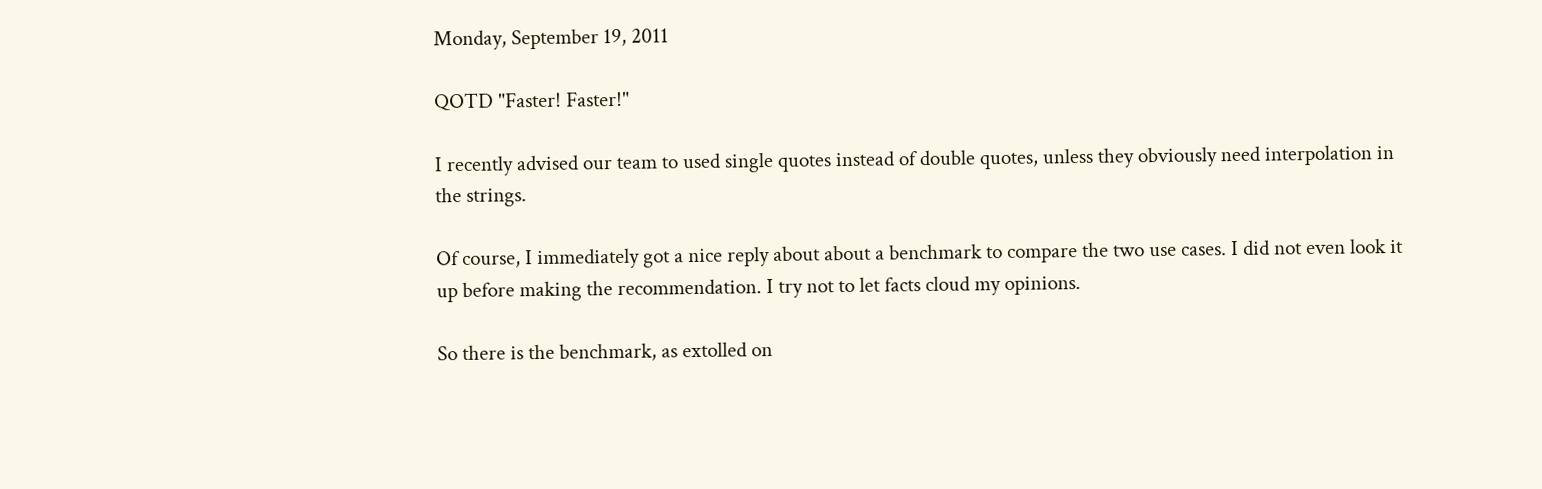Monday, September 19, 2011

QOTD "Faster! Faster!"

I recently advised our team to used single quotes instead of double quotes, unless they obviously need interpolation in the strings.

Of course, I immediately got a nice reply about about a benchmark to compare the two use cases. I did not even look it up before making the recommendation. I try not to let facts cloud my opinions.

So there is the benchmark, as extolled on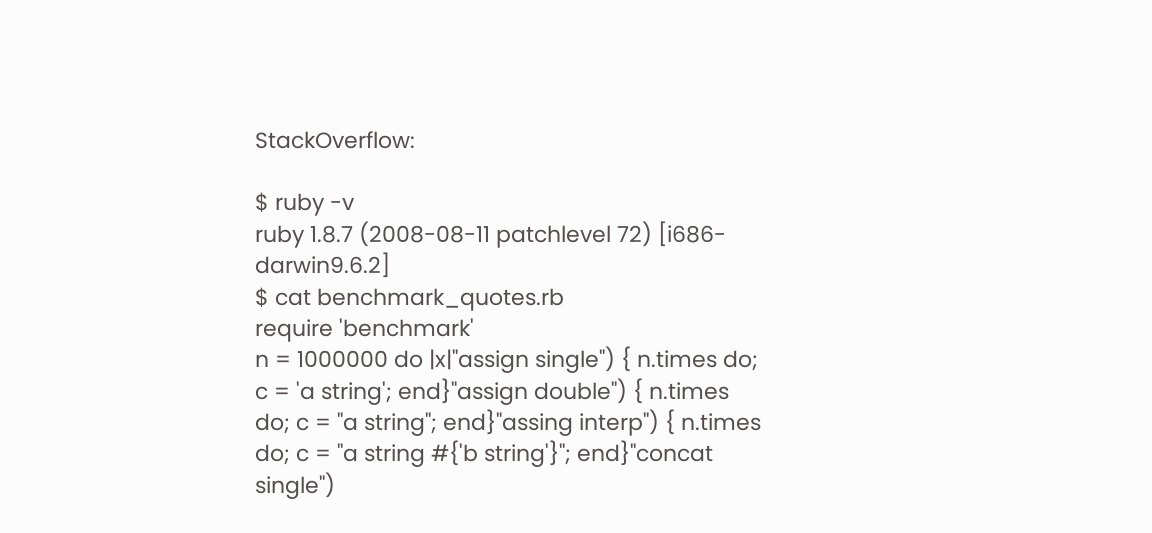StackOverflow:

$ ruby -v
ruby 1.8.7 (2008-08-11 patchlevel 72) [i686-darwin9.6.2]
$ cat benchmark_quotes.rb
require 'benchmark'
n = 1000000 do |x|"assign single") { n.times do; c = 'a string'; end}"assign double") { n.times do; c = "a string"; end}"assing interp") { n.times do; c = "a string #{'b string'}"; end}"concat single")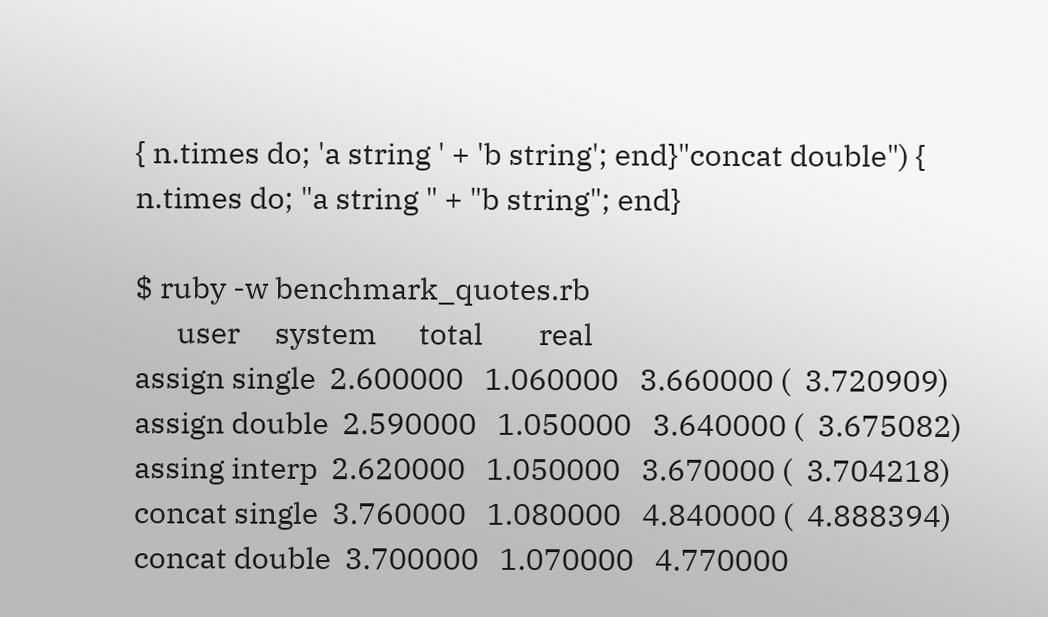{ n.times do; 'a string ' + 'b string'; end}"concat double") { n.times do; "a string " + "b string"; end}

$ ruby -w benchmark_quotes.rb
      user     system      total        real
assign single  2.600000   1.060000   3.660000 (  3.720909)
assign double  2.590000   1.050000   3.640000 (  3.675082)
assing interp  2.620000   1.050000   3.670000 (  3.704218)
concat single  3.760000   1.080000   4.840000 (  4.888394)
concat double  3.700000   1.070000   4.770000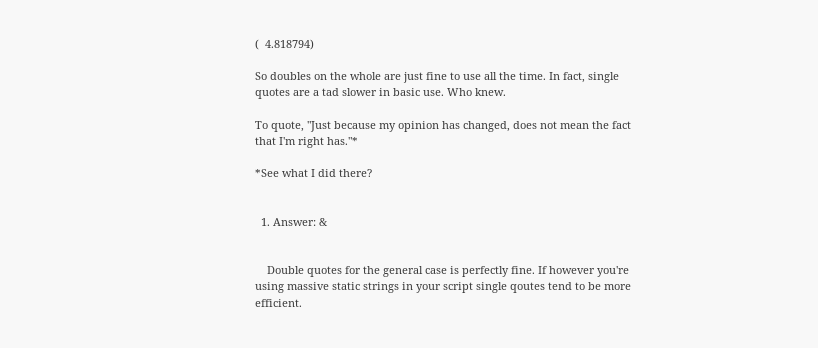(  4.818794)

So doubles on the whole are just fine to use all the time. In fact, single quotes are a tad slower in basic use. Who knew.

To quote, "Just because my opinion has changed, does not mean the fact that I'm right has."*

*See what I did there?


  1. Answer: &


    Double quotes for the general case is perfectly fine. If however you're using massive static strings in your script single qoutes tend to be more efficient.